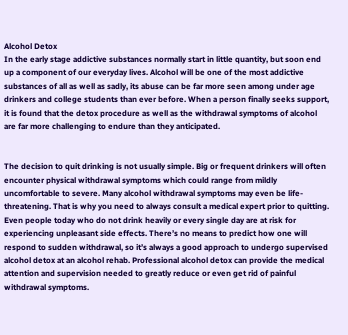Alcohol Detox
In the early stage addictive substances normally start in little quantity, but soon end up a component of our everyday lives. Alcohol will be one of the most addictive substances of all as well as sadly, its abuse can be far more seen among under age drinkers and college students than ever before. When a person finally seeks support, it is found that the detox procedure as well as the withdrawal symptoms of alcohol are far more challenging to endure than they anticipated.


The decision to quit drinking is not usually simple. Big or frequent drinkers will often encounter physical withdrawal symptoms which could range from mildly uncomfortable to severe. Many alcohol withdrawal symptoms may even be life-threatening. That is why you need to always consult a medical expert prior to quitting. Even people today who do not drink heavily or every single day are at risk for experiencing unpleasant side effects. There’s no means to predict how one will respond to sudden withdrawal, so it’s always a good approach to undergo supervised alcohol detox at an alcohol rehab. Professional alcohol detox can provide the medical attention and supervision needed to greatly reduce or even get rid of painful withdrawal symptoms.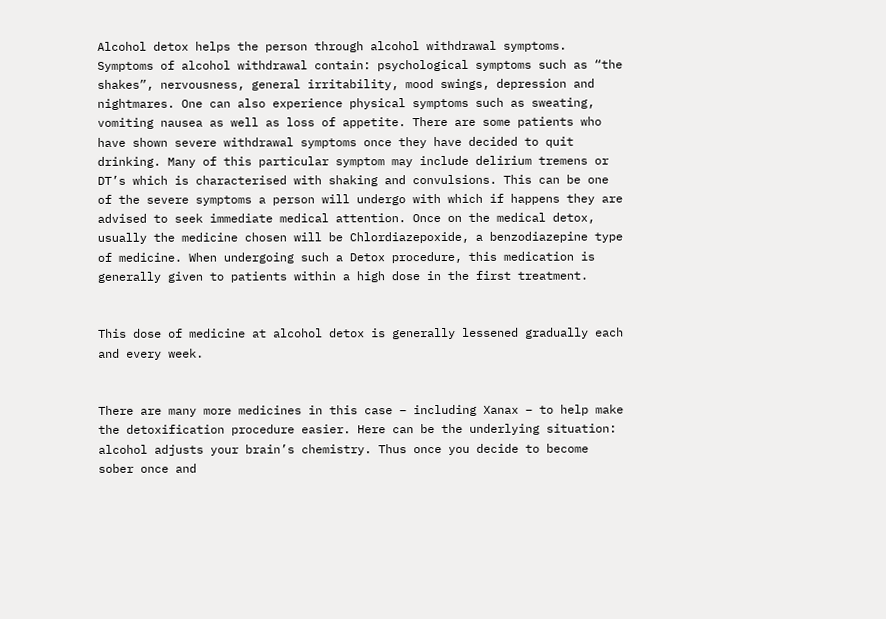Alcohol detox helps the person through alcohol withdrawal symptoms. Symptoms of alcohol withdrawal contain: psychological symptoms such as “the shakes”, nervousness, general irritability, mood swings, depression and nightmares. One can also experience physical symptoms such as sweating, vomiting nausea as well as loss of appetite. There are some patients who have shown severe withdrawal symptoms once they have decided to quit drinking. Many of this particular symptom may include delirium tremens or DT’s which is characterised with shaking and convulsions. This can be one of the severe symptoms a person will undergo with which if happens they are advised to seek immediate medical attention. Once on the medical detox, usually the medicine chosen will be Chlordiazepoxide, a benzodiazepine type of medicine. When undergoing such a Detox procedure, this medication is generally given to patients within a high dose in the first treatment.


This dose of medicine at alcohol detox is generally lessened gradually each and every week.


There are many more medicines in this case – including Xanax – to help make the detoxification procedure easier. Here can be the underlying situation: alcohol adjusts your brain’s chemistry. Thus once you decide to become sober once and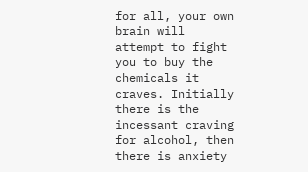for all, your own brain will attempt to fight you to buy the chemicals it craves. Initially there is the incessant craving for alcohol, then there is anxiety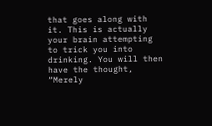that goes along with it. This is actually your brain attempting to trick you into drinking. You will then have the thought, “Merely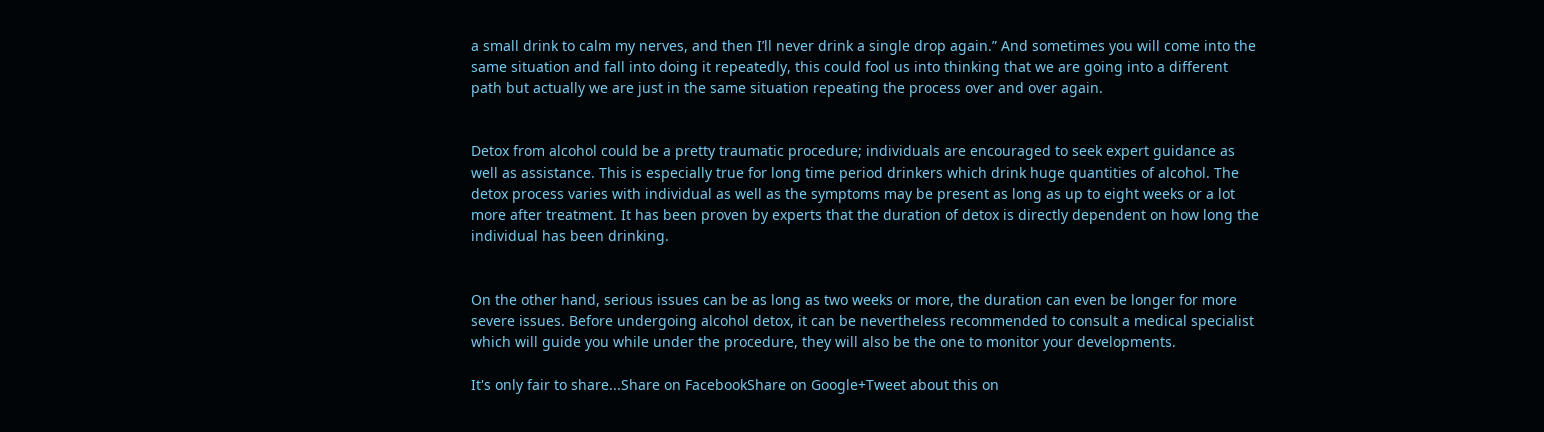a small drink to calm my nerves, and then I’ll never drink a single drop again.” And sometimes you will come into the same situation and fall into doing it repeatedly, this could fool us into thinking that we are going into a different path but actually we are just in the same situation repeating the process over and over again.


Detox from alcohol could be a pretty traumatic procedure; individuals are encouraged to seek expert guidance as well as assistance. This is especially true for long time period drinkers which drink huge quantities of alcohol. The detox process varies with individual as well as the symptoms may be present as long as up to eight weeks or a lot more after treatment. It has been proven by experts that the duration of detox is directly dependent on how long the individual has been drinking.


On the other hand, serious issues can be as long as two weeks or more, the duration can even be longer for more severe issues. Before undergoing alcohol detox, it can be nevertheless recommended to consult a medical specialist which will guide you while under the procedure, they will also be the one to monitor your developments.

It's only fair to share...Share on FacebookShare on Google+Tweet about this on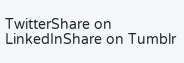TwitterShare on LinkedInShare on Tumblr